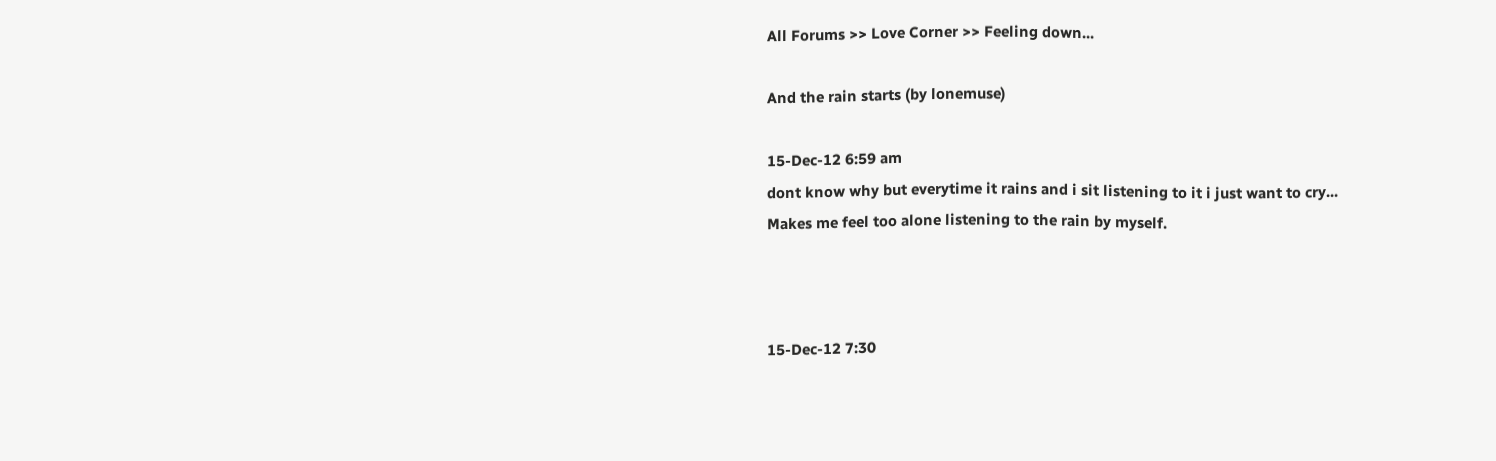All Forums >> Love Corner >> Feeling down...

And the rain starts (by lonemuse)

15-Dec-12 6:59 am
dont know why but everytime it rains and i sit listening to it i just want to cry... Makes me feel too alone listening to the rain by myself.



15-Dec-12 7:30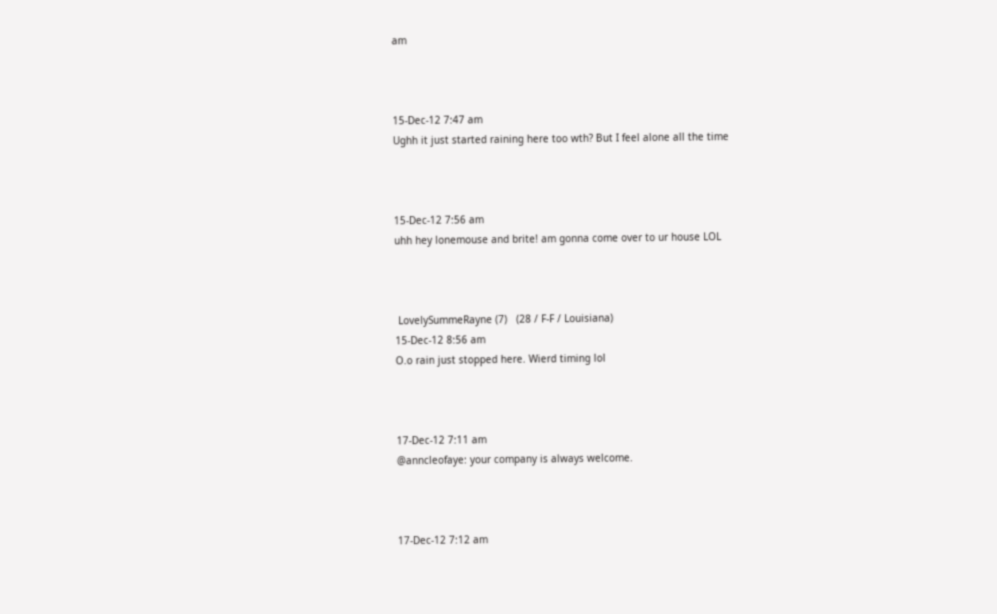am



15-Dec-12 7:47 am
Ughh it just started raining here too wth? But I feel alone all the time



15-Dec-12 7:56 am
uhh hey lonemouse and brite! am gonna come over to ur house LOL



 LovelySummeRayne (7)   (28 / F-F / Louisiana)
15-Dec-12 8:56 am
O.o rain just stopped here. Wierd timing lol



17-Dec-12 7:11 am
@anncleofaye: your company is always welcome.



17-Dec-12 7:12 am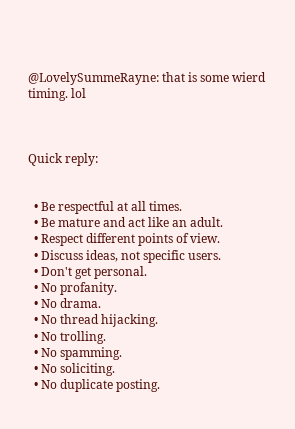@LovelySummeRayne: that is some wierd timing. lol



Quick reply:


  • Be respectful at all times.
  • Be mature and act like an adult.
  • Respect different points of view.
  • Discuss ideas, not specific users.
  • Don't get personal.
  • No profanity.
  • No drama.
  • No thread hijacking.
  • No trolling.
  • No spamming.
  • No soliciting.
  • No duplicate posting.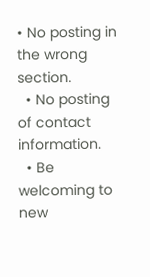• No posting in the wrong section.
  • No posting of contact information.
  • Be welcoming to new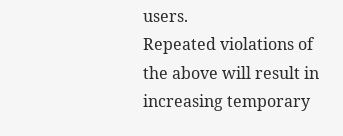users.
Repeated violations of the above will result in increasing temporary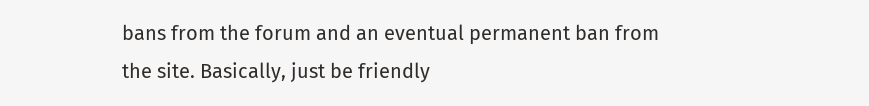bans from the forum and an eventual permanent ban from the site. Basically, just be friendly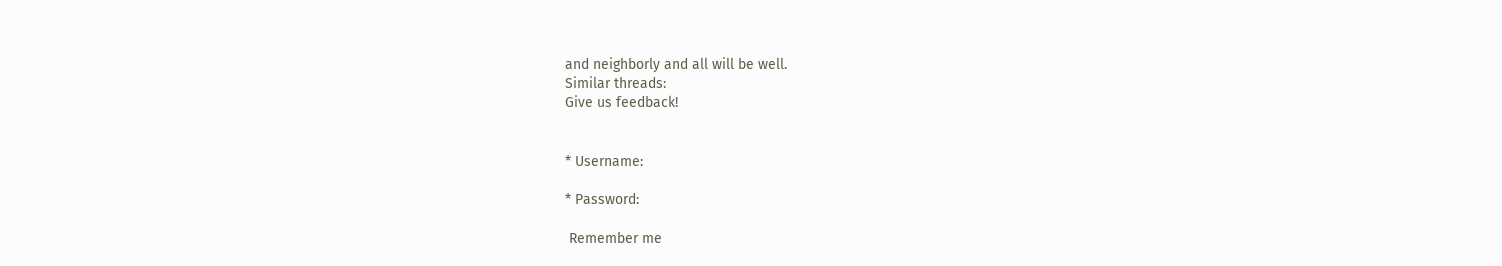and neighborly and all will be well.
Similar threads:
Give us feedback!


* Username:

* Password:

 Remember me